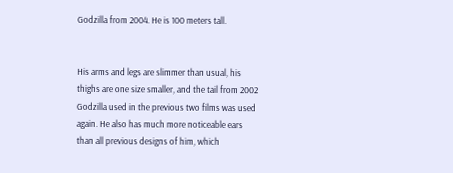Godzilla from 2004. He is 100 meters tall.


His arms and legs are slimmer than usual, his thighs are one size smaller, and the tail from 2002 Godzilla used in the previous two films was used again. He also has much more noticeable ears than all previous designs of him, which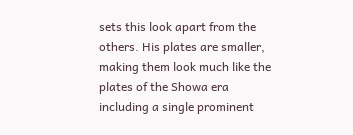sets this look apart from the others. His plates are smaller, making them look much like the plates of the Showa era including a single prominent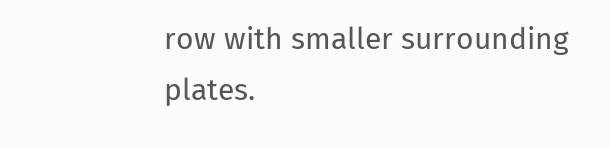row with smaller surrounding plates.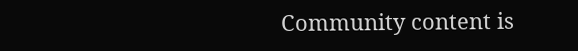Community content is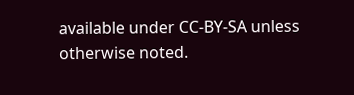available under CC-BY-SA unless otherwise noted.